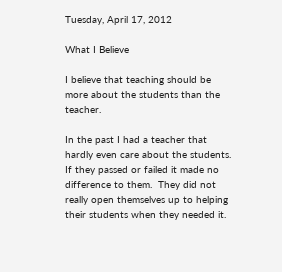Tuesday, April 17, 2012

What I Believe

I believe that teaching should be more about the students than the teacher.

In the past I had a teacher that hardly even care about the students.  If they passed or failed it made no difference to them.  They did not really open themselves up to helping their students when they needed it.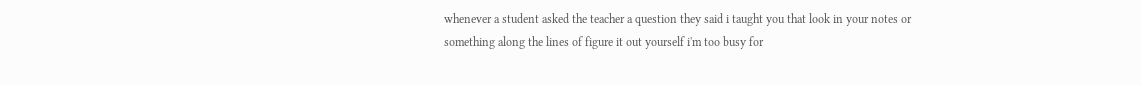whenever a student asked the teacher a question they said i taught you that look in your notes or something along the lines of figure it out yourself i'm too busy for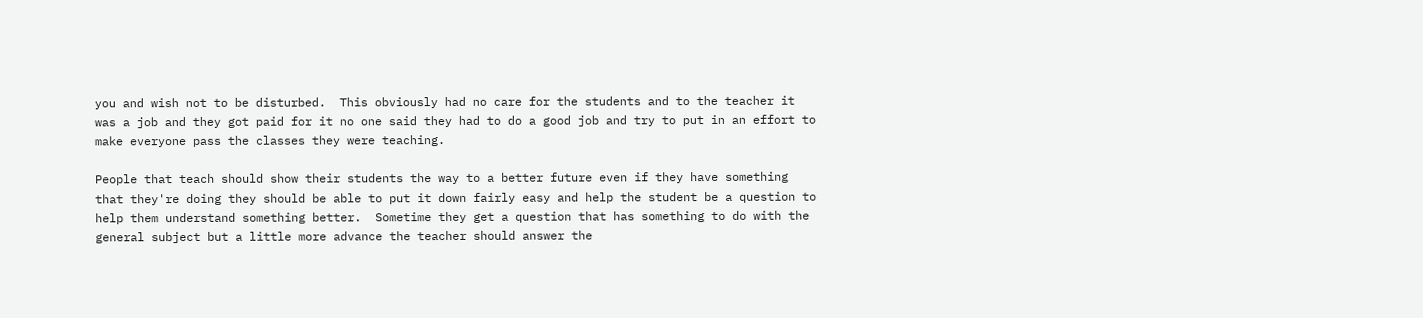you and wish not to be disturbed.  This obviously had no care for the students and to the teacher it was a job and they got paid for it no one said they had to do a good job and try to put in an effort to make everyone pass the classes they were teaching.

People that teach should show their students the way to a better future even if they have something that they're doing they should be able to put it down fairly easy and help the student be a question to help them understand something better.  Sometime they get a question that has something to do with the general subject but a little more advance the teacher should answer the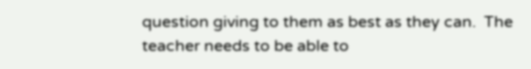question giving to them as best as they can.  The teacher needs to be able to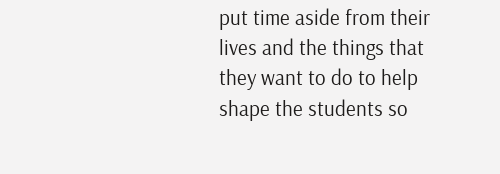put time aside from their lives and the things that they want to do to help shape the students so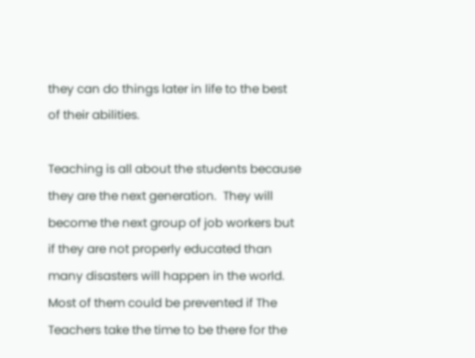they can do things later in life to the best of their abilities.

Teaching is all about the students because they are the next generation.  They will become the next group of job workers but if they are not properly educated than many disasters will happen in the world.  Most of them could be prevented if The Teachers take the time to be there for the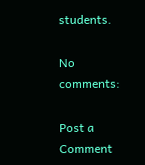students.

No comments:

Post a Comment